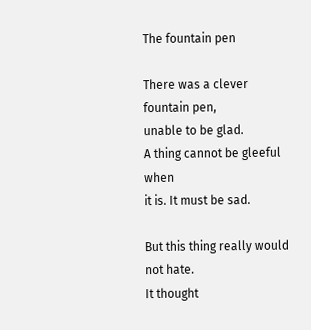The fountain pen

There was a clever fountain pen,
unable to be glad.
A thing cannot be gleeful when
it is. It must be sad.

But this thing really would not hate.
It thought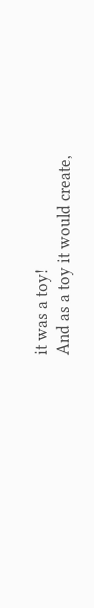it was a toy!
And as a toy it would create,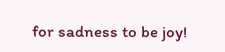for sadness to be joy!